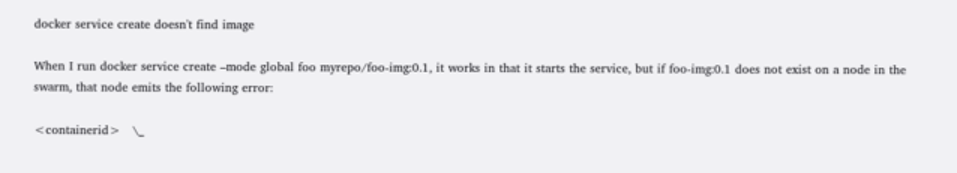docker service create doesn't find image

When I run docker service create –mode global foo myrepo/foo-img:0.1, it works in that it starts the service, but if foo-img:0.1 does not exist on a node in the swarm, that node emits the following error:

<containerid>   \_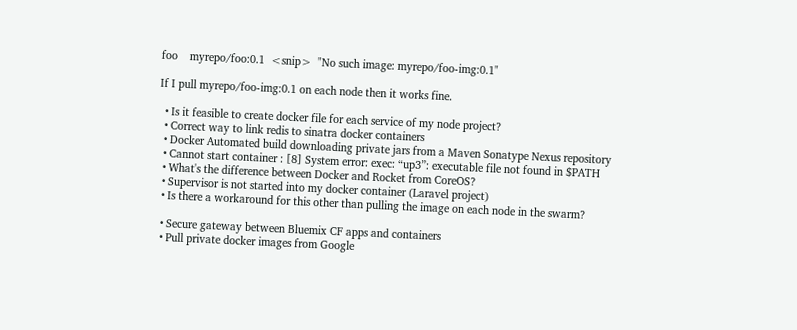foo    myrepo/foo:0.1  <snip>  "No such image: myrepo/foo-img:0.1"

If I pull myrepo/foo-img:0.1 on each node then it works fine.

  • Is it feasible to create docker file for each service of my node project?
  • Correct way to link redis to sinatra docker containers
  • Docker Automated build downloading private jars from a Maven Sonatype Nexus repository
  • Cannot start container : [8] System error: exec: “up3”: executable file not found in $PATH
  • What's the difference between Docker and Rocket from CoreOS?
  • Supervisor is not started into my docker container (Laravel project)
  • Is there a workaround for this other than pulling the image on each node in the swarm?

  • Secure gateway between Bluemix CF apps and containers
  • Pull private docker images from Google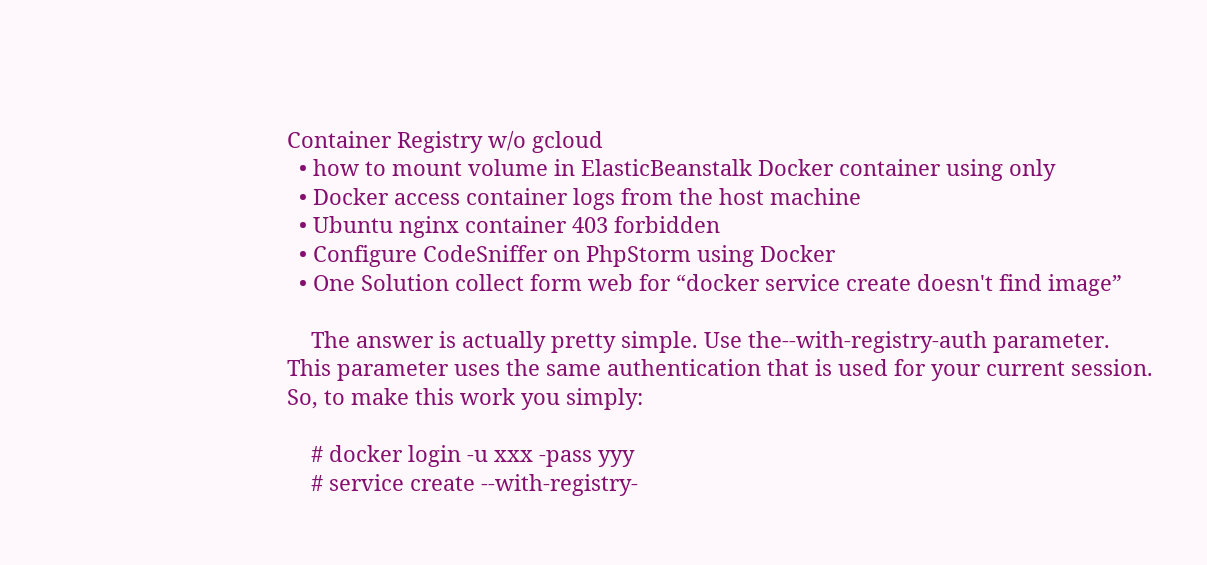Container Registry w/o gcloud
  • how to mount volume in ElasticBeanstalk Docker container using only
  • Docker access container logs from the host machine
  • Ubuntu nginx container 403 forbidden
  • Configure CodeSniffer on PhpStorm using Docker
  • One Solution collect form web for “docker service create doesn't find image”

    The answer is actually pretty simple. Use the--with-registry-auth parameter. This parameter uses the same authentication that is used for your current session. So, to make this work you simply:

    # docker login -u xxx -pass yyy
    # service create --with-registry-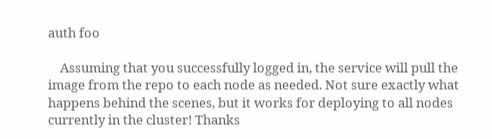auth foo

    Assuming that you successfully logged in, the service will pull the image from the repo to each node as needed. Not sure exactly what happens behind the scenes, but it works for deploying to all nodes currently in the cluster! Thanks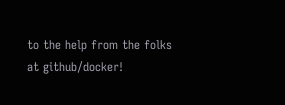to the help from the folks at github/docker!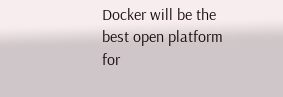Docker will be the best open platform for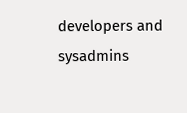developers and sysadmins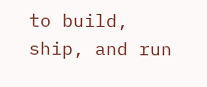to build, ship, and run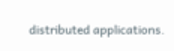distributed applications.